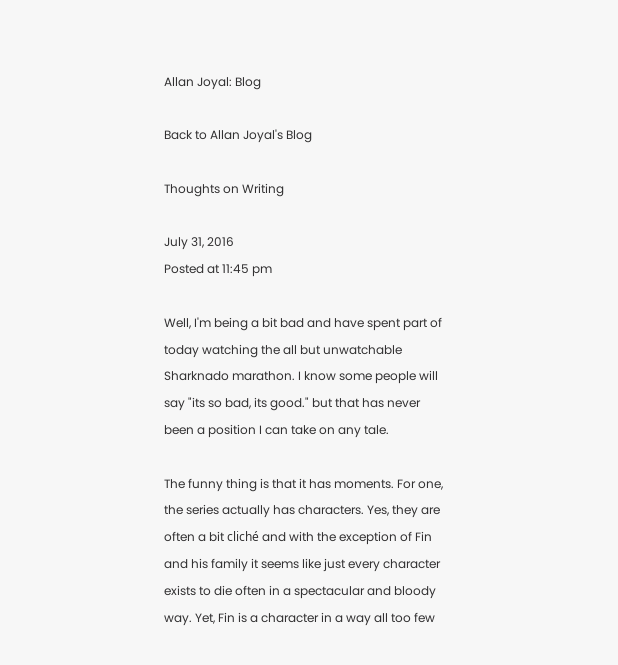Allan Joyal: Blog

Back to Allan Joyal's Blog

Thoughts on Writing

July 31, 2016
Posted at 11:45 pm

Well, I'm being a bit bad and have spent part of today watching the all but unwatchable Sharknado marathon. I know some people will say "its so bad, its good." but that has never been a position I can take on any tale.

The funny thing is that it has moments. For one, the series actually has characters. Yes, they are often a bit cliché and with the exception of Fin and his family it seems like just every character exists to die often in a spectacular and bloody way. Yet, Fin is a character in a way all too few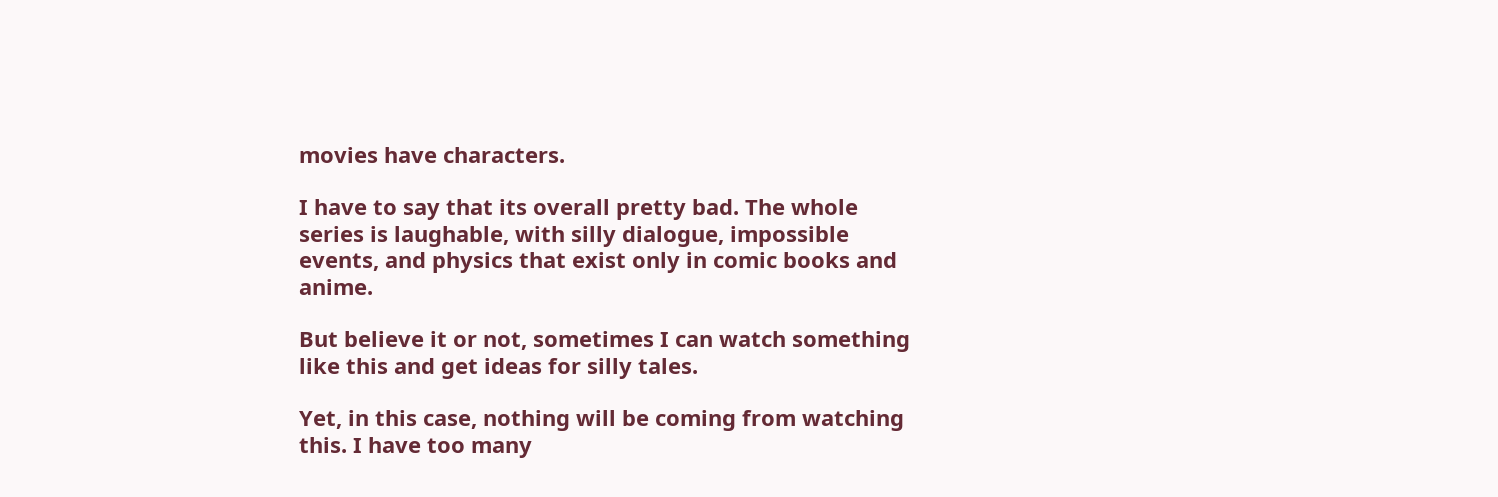movies have characters.

I have to say that its overall pretty bad. The whole series is laughable, with silly dialogue, impossible events, and physics that exist only in comic books and anime.

But believe it or not, sometimes I can watch something like this and get ideas for silly tales.

Yet, in this case, nothing will be coming from watching this. I have too many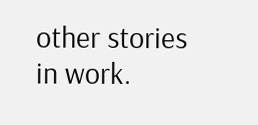other stories in work.